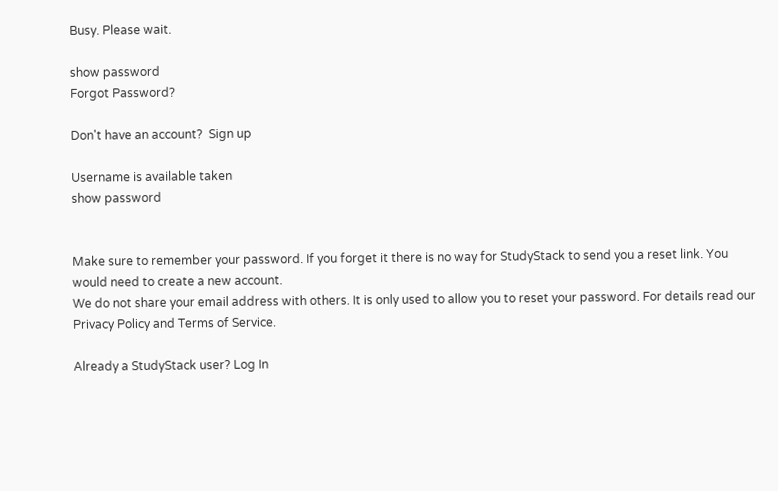Busy. Please wait.

show password
Forgot Password?

Don't have an account?  Sign up

Username is available taken
show password


Make sure to remember your password. If you forget it there is no way for StudyStack to send you a reset link. You would need to create a new account.
We do not share your email address with others. It is only used to allow you to reset your password. For details read our Privacy Policy and Terms of Service.

Already a StudyStack user? Log In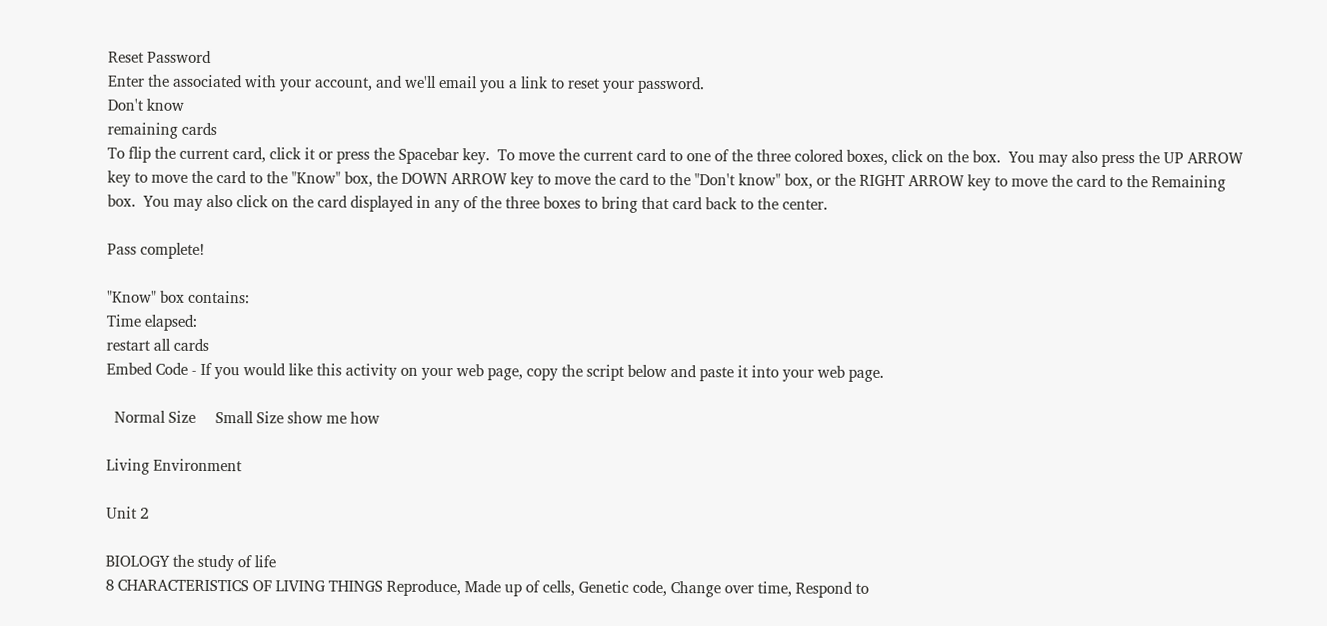Reset Password
Enter the associated with your account, and we'll email you a link to reset your password.
Don't know
remaining cards
To flip the current card, click it or press the Spacebar key.  To move the current card to one of the three colored boxes, click on the box.  You may also press the UP ARROW key to move the card to the "Know" box, the DOWN ARROW key to move the card to the "Don't know" box, or the RIGHT ARROW key to move the card to the Remaining box.  You may also click on the card displayed in any of the three boxes to bring that card back to the center.

Pass complete!

"Know" box contains:
Time elapsed:
restart all cards
Embed Code - If you would like this activity on your web page, copy the script below and paste it into your web page.

  Normal Size     Small Size show me how

Living Environment

Unit 2

BIOLOGY the study of life
8 CHARACTERISTICS OF LIVING THINGS Reproduce, Made up of cells, Genetic code, Change over time, Respond to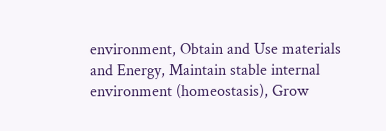environment, Obtain and Use materials and Energy, Maintain stable internal environment (homeostasis), Grow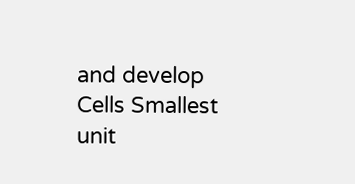and develop
Cells Smallest unit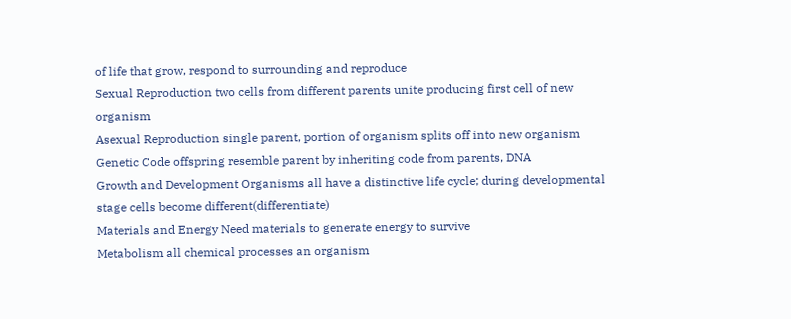of life that grow, respond to surrounding and reproduce
Sexual Reproduction two cells from different parents unite producing first cell of new organism
Asexual Reproduction single parent, portion of organism splits off into new organism
Genetic Code offspring resemble parent by inheriting code from parents, DNA
Growth and Development Organisms all have a distinctive life cycle; during developmental stage cells become different(differentiate)
Materials and Energy Need materials to generate energy to survive
Metabolism all chemical processes an organism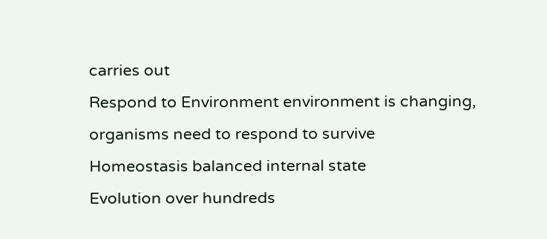carries out
Respond to Environment environment is changing, organisms need to respond to survive
Homeostasis balanced internal state
Evolution over hundreds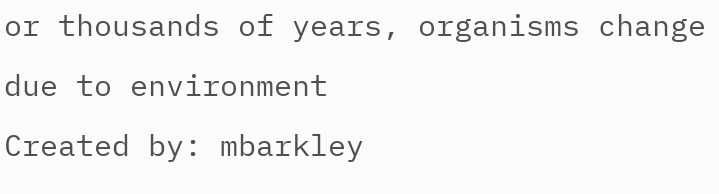or thousands of years, organisms change due to environment
Created by: mbarkley